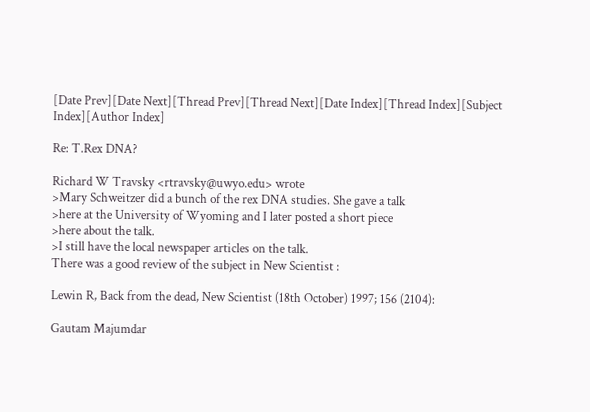[Date Prev][Date Next][Thread Prev][Thread Next][Date Index][Thread Index][Subject Index][Author Index]

Re: T.Rex DNA?

Richard W Travsky <rtravsky@uwyo.edu> wrote
>Mary Schweitzer did a bunch of the rex DNA studies. She gave a talk
>here at the University of Wyoming and I later posted a short piece
>here about the talk.
>I still have the local newspaper articles on the talk.
There was a good review of the subject in New Scientist :

Lewin R, Back from the dead, New Scientist (18th October) 1997; 156 (2104):

Gautam Majumdar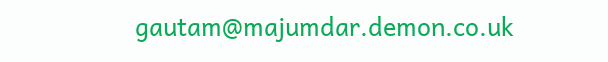gautam@majumdar.demon.co.uk